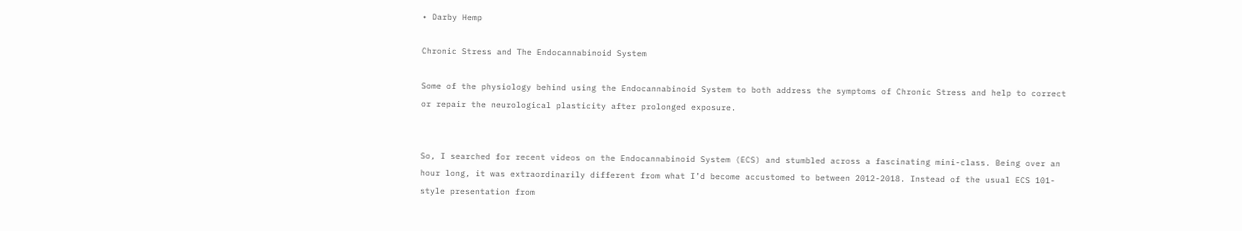• Darby Hemp

Chronic Stress and The Endocannabinoid System

Some of the physiology behind using the Endocannabinoid System to both address the symptoms of Chronic Stress and help to correct or repair the neurological plasticity after prolonged exposure.


So, I searched for recent videos on the Endocannabinoid System (ECS) and stumbled across a fascinating mini-class. Being over an hour long, it was extraordinarily different from what I’d become accustomed to between 2012-2018. Instead of the usual ECS 101-style presentation from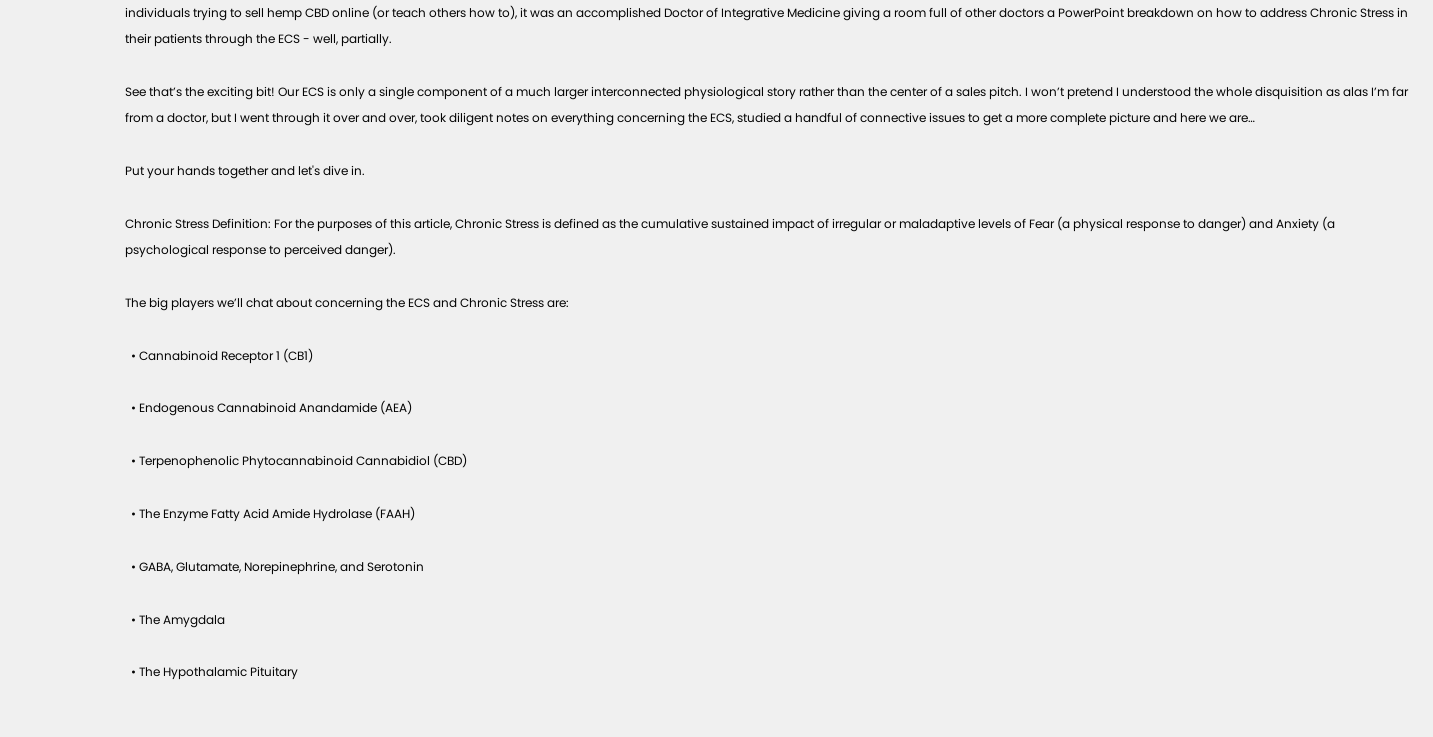individuals trying to sell hemp CBD online (or teach others how to), it was an accomplished Doctor of Integrative Medicine giving a room full of other doctors a PowerPoint breakdown on how to address Chronic Stress in their patients through the ECS - well, partially.

See that’s the exciting bit! Our ECS is only a single component of a much larger interconnected physiological story rather than the center of a sales pitch. I won’t pretend I understood the whole disquisition as alas I’m far from a doctor, but I went through it over and over, took diligent notes on everything concerning the ECS, studied a handful of connective issues to get a more complete picture and here we are…

Put your hands together and let's dive in.

Chronic Stress Definition: For the purposes of this article, Chronic Stress is defined as the cumulative sustained impact of irregular or maladaptive levels of Fear (a physical response to danger) and Anxiety (a psychological response to perceived danger).

The big players we’ll chat about concerning the ECS and Chronic Stress are:

  • Cannabinoid Receptor 1 (CB1)

  • Endogenous Cannabinoid Anandamide (AEA)

  • Terpenophenolic Phytocannabinoid Cannabidiol (CBD)

  • The Enzyme Fatty Acid Amide Hydrolase (FAAH)

  • GABA, Glutamate, Norepinephrine, and Serotonin

  • The Amygdala

  • The Hypothalamic Pituitary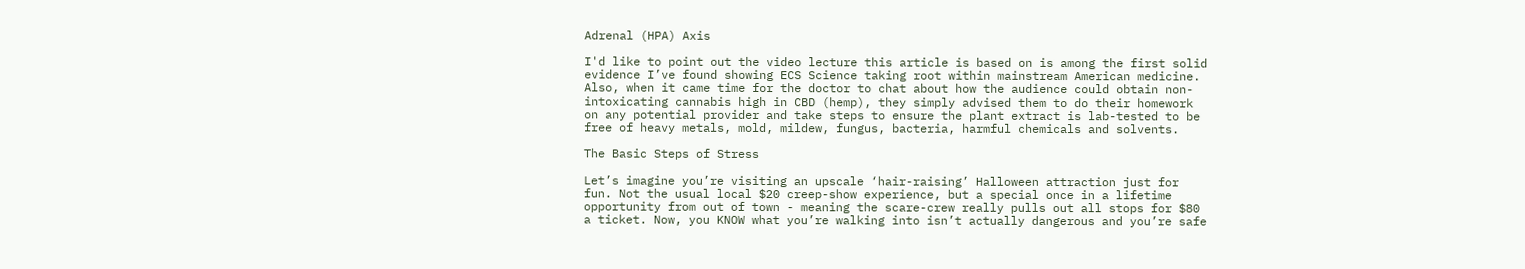Adrenal (HPA) Axis

I'd like to point out the video lecture this article is based on is among the first solid evidence I’ve found showing ECS Science taking root within mainstream American medicine. Also, when it came time for the doctor to chat about how the audience could obtain non-intoxicating cannabis high in CBD (hemp), they simply advised them to do their homework on any potential provider and take steps to ensure the plant extract is lab-tested to be free of heavy metals, mold, mildew, fungus, bacteria, harmful chemicals and solvents.

The Basic Steps of Stress

Let’s imagine you’re visiting an upscale ‘hair-raising’ Halloween attraction just for fun. Not the usual local $20 creep-show experience, but a special once in a lifetime opportunity from out of town - meaning the scare-crew really pulls out all stops for $80 a ticket. Now, you KNOW what you’re walking into isn’t actually dangerous and you’re safe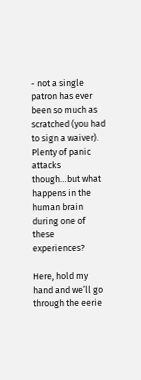- not a single patron has ever been so much as scratched (you had to sign a waiver). Plenty of panic attacks though…but what happens in the human brain during one of these experiences?

Here, hold my hand and we’ll go through the eerie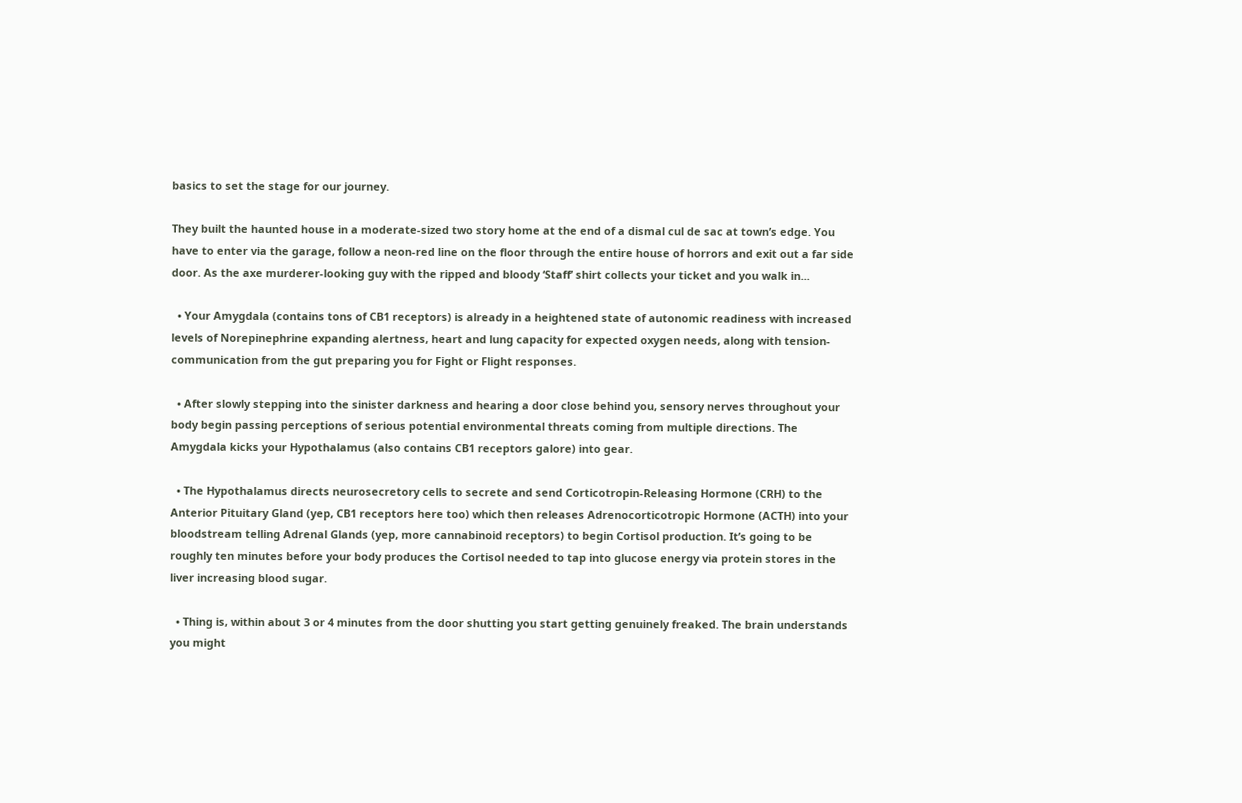basics to set the stage for our journey.

They built the haunted house in a moderate-sized two story home at the end of a dismal cul de sac at town’s edge. You have to enter via the garage, follow a neon-red line on the floor through the entire house of horrors and exit out a far side door. As the axe murderer-looking guy with the ripped and bloody ‘Staff’ shirt collects your ticket and you walk in...

  • Your Amygdala (contains tons of CB1 receptors) is already in a heightened state of autonomic readiness with increased levels of Norepinephrine expanding alertness, heart and lung capacity for expected oxygen needs, along with tension-communication from the gut preparing you for Fight or Flight responses.

  • After slowly stepping into the sinister darkness and hearing a door close behind you, sensory nerves throughout your body begin passing perceptions of serious potential environmental threats coming from multiple directions. The Amygdala kicks your Hypothalamus (also contains CB1 receptors galore) into gear.

  • The Hypothalamus directs neurosecretory cells to secrete and send Corticotropin-Releasing Hormone (CRH) to the Anterior Pituitary Gland (yep, CB1 receptors here too) which then releases Adrenocorticotropic Hormone (ACTH) into your bloodstream telling Adrenal Glands (yep, more cannabinoid receptors) to begin Cortisol production. It’s going to be roughly ten minutes before your body produces the Cortisol needed to tap into glucose energy via protein stores in the liver increasing blood sugar.

  • Thing is, within about 3 or 4 minutes from the door shutting you start getting genuinely freaked. The brain understands you might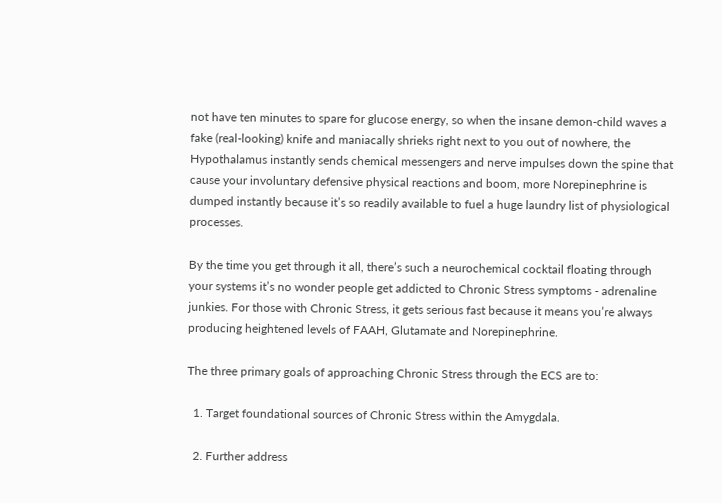not have ten minutes to spare for glucose energy, so when the insane demon-child waves a fake (real-looking) knife and maniacally shrieks right next to you out of nowhere, the Hypothalamus instantly sends chemical messengers and nerve impulses down the spine that cause your involuntary defensive physical reactions and boom, more Norepinephrine is dumped instantly because it’s so readily available to fuel a huge laundry list of physiological processes.

By the time you get through it all, there’s such a neurochemical cocktail floating through your systems it’s no wonder people get addicted to Chronic Stress symptoms - adrenaline junkies. For those with Chronic Stress, it gets serious fast because it means you’re always producing heightened levels of FAAH, Glutamate and Norepinephrine.

The three primary goals of approaching Chronic Stress through the ECS are to:

  1. Target foundational sources of Chronic Stress within the Amygdala.

  2. Further address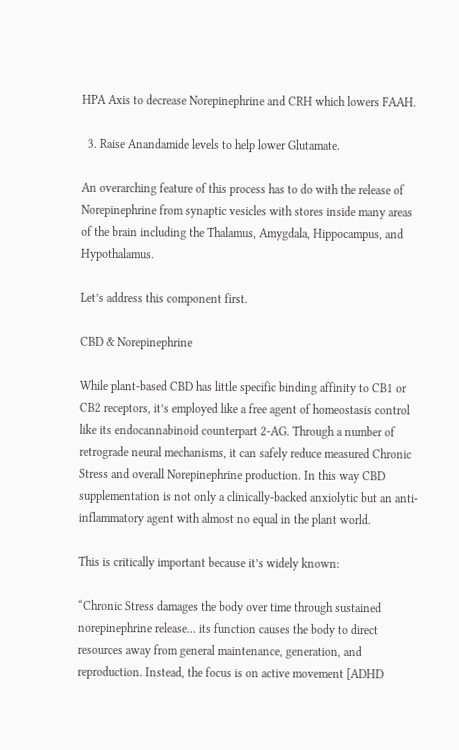HPA Axis to decrease Norepinephrine and CRH which lowers FAAH.

  3. Raise Anandamide levels to help lower Glutamate.

An overarching feature of this process has to do with the release of Norepinephrine from synaptic vesicles with stores inside many areas of the brain including the Thalamus, Amygdala, Hippocampus, and Hypothalamus.

Let’s address this component first.

CBD & Norepinephrine

While plant-based CBD has little specific binding affinity to CB1 or CB2 receptors, it’s employed like a free agent of homeostasis control like its endocannabinoid counterpart 2-AG. Through a number of retrograde neural mechanisms, it can safely reduce measured Chronic Stress and overall Norepinephrine production. In this way CBD supplementation is not only a clinically-backed anxiolytic but an anti-inflammatory agent with almost no equal in the plant world.

This is critically important because it’s widely known:

“Chronic Stress damages the body over time through sustained norepinephrine release... its function causes the body to direct resources away from general maintenance, generation, and reproduction. Instead, the focus is on active movement [ADHD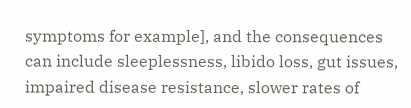symptoms for example], and the consequences can include sleeplessness, libido loss, gut issues, impaired disease resistance, slower rates of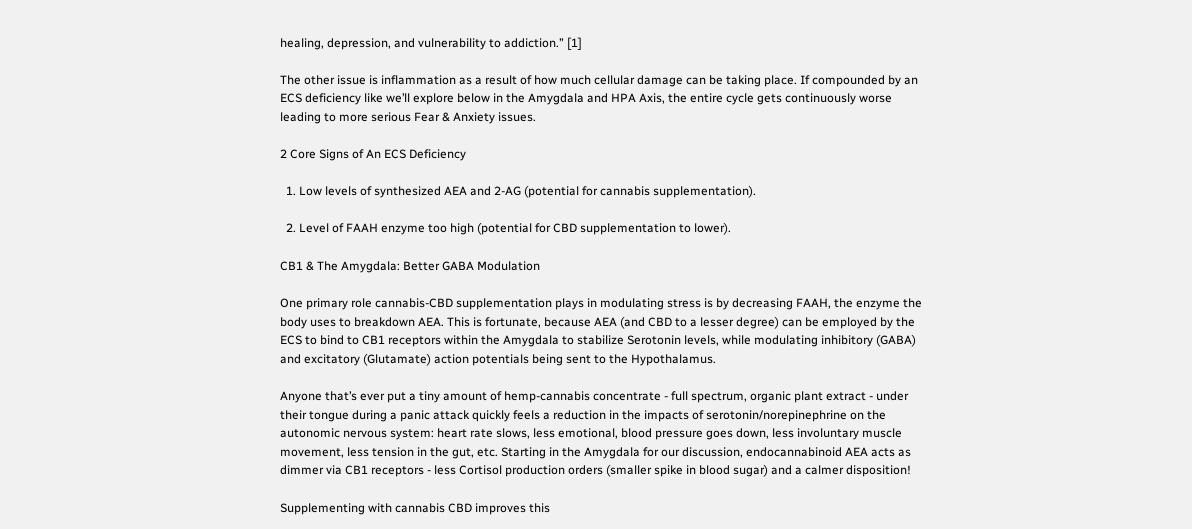healing, depression, and vulnerability to addiction.” [1]

The other issue is inflammation as a result of how much cellular damage can be taking place. If compounded by an ECS deficiency like we’ll explore below in the Amygdala and HPA Axis, the entire cycle gets continuously worse leading to more serious Fear & Anxiety issues.

2 Core Signs of An ECS Deficiency

  1. Low levels of synthesized AEA and 2-AG (potential for cannabis supplementation).

  2. Level of FAAH enzyme too high (potential for CBD supplementation to lower).

CB1 & The Amygdala: Better GABA Modulation

One primary role cannabis-CBD supplementation plays in modulating stress is by decreasing FAAH, the enzyme the body uses to breakdown AEA. This is fortunate, because AEA (and CBD to a lesser degree) can be employed by the ECS to bind to CB1 receptors within the Amygdala to stabilize Serotonin levels, while modulating inhibitory (GABA) and excitatory (Glutamate) action potentials being sent to the Hypothalamus.

Anyone that’s ever put a tiny amount of hemp-cannabis concentrate - full spectrum, organic plant extract - under their tongue during a panic attack quickly feels a reduction in the impacts of serotonin/norepinephrine on the autonomic nervous system: heart rate slows, less emotional, blood pressure goes down, less involuntary muscle movement, less tension in the gut, etc. Starting in the Amygdala for our discussion, endocannabinoid AEA acts as dimmer via CB1 receptors - less Cortisol production orders (smaller spike in blood sugar) and a calmer disposition!

Supplementing with cannabis CBD improves this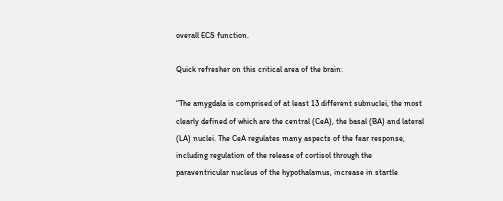overall ECS function.

Quick refresher on this critical area of the brain:

“The amygdala is comprised of at least 13 different subnuclei, the most clearly defined of which are the central (CeA), the basal (BA) and lateral (LA) nuclei. The CeA regulates many aspects of the fear response, including regulation of the release of cortisol through the paraventricular nucleus of the hypothalamus, increase in startle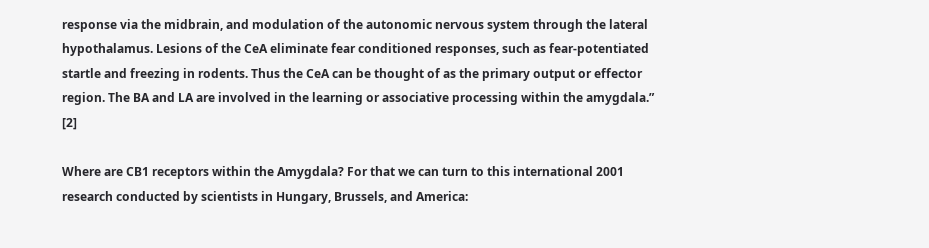response via the midbrain, and modulation of the autonomic nervous system through the lateral hypothalamus. Lesions of the CeA eliminate fear conditioned responses, such as fear-potentiated startle and freezing in rodents. Thus the CeA can be thought of as the primary output or effector region. The BA and LA are involved in the learning or associative processing within the amygdala.” [2]

Where are CB1 receptors within the Amygdala? For that we can turn to this international 2001 research conducted by scientists in Hungary, Brussels, and America: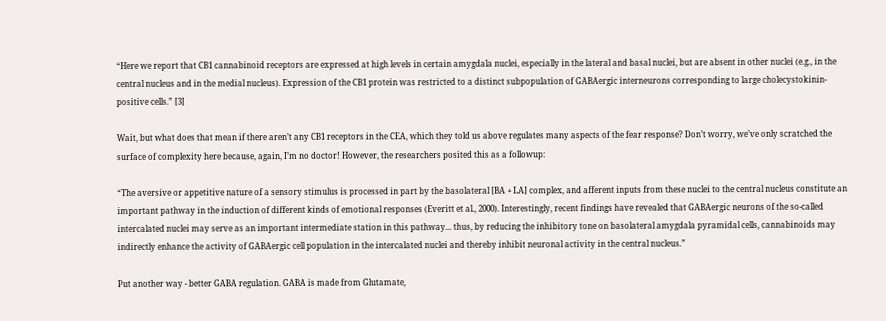“Here we report that CB1 cannabinoid receptors are expressed at high levels in certain amygdala nuclei, especially in the lateral and basal nuclei, but are absent in other nuclei (e.g., in the central nucleus and in the medial nucleus). Expression of the CB1 protein was restricted to a distinct subpopulation of GABAergic interneurons corresponding to large cholecystokinin-positive cells.” [3]

Wait, but what does that mean if there aren’t any CB1 receptors in the CEA, which they told us above regulates many aspects of the fear response? Don’t worry, we’ve only scratched the surface of complexity here because, again, I’m no doctor! However, the researchers posited this as a followup:

“The aversive or appetitive nature of a sensory stimulus is processed in part by the basolateral [BA + LA] complex, and afferent inputs from these nuclei to the central nucleus constitute an important pathway in the induction of different kinds of emotional responses (Everitt et al., 2000). Interestingly, recent findings have revealed that GABAergic neurons of the so-called intercalated nuclei may serve as an important intermediate station in this pathway... thus, by reducing the inhibitory tone on basolateral amygdala pyramidal cells, cannabinoids may indirectly enhance the activity of GABAergic cell population in the intercalated nuclei and thereby inhibit neuronal activity in the central nucleus.”

Put another way - better GABA regulation. GABA is made from Glutamate,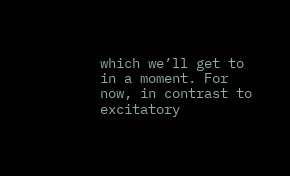which we’ll get to in a moment. For now, in contrast to excitatory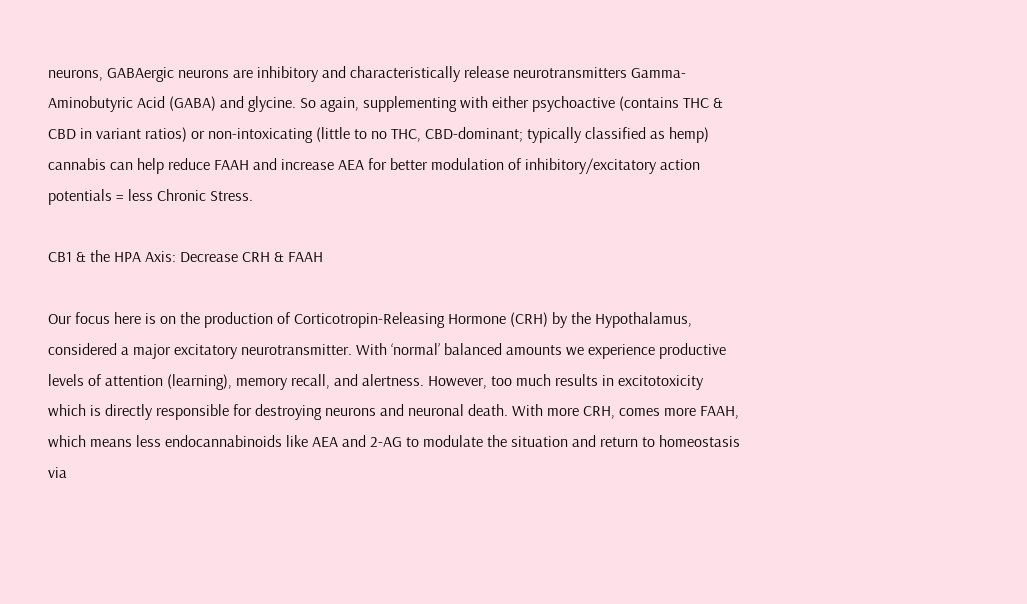neurons, GABAergic neurons are inhibitory and characteristically release neurotransmitters Gamma-Aminobutyric Acid (GABA) and glycine. So again, supplementing with either psychoactive (contains THC & CBD in variant ratios) or non-intoxicating (little to no THC, CBD-dominant; typically classified as hemp) cannabis can help reduce FAAH and increase AEA for better modulation of inhibitory/excitatory action potentials = less Chronic Stress.

CB1 & the HPA Axis: Decrease CRH & FAAH

Our focus here is on the production of Corticotropin-Releasing Hormone (CRH) by the Hypothalamus, considered a major excitatory neurotransmitter. With ‘normal’ balanced amounts we experience productive levels of attention (learning), memory recall, and alertness. However, too much results in excitotoxicity which is directly responsible for destroying neurons and neuronal death. With more CRH, comes more FAAH, which means less endocannabinoids like AEA and 2-AG to modulate the situation and return to homeostasis via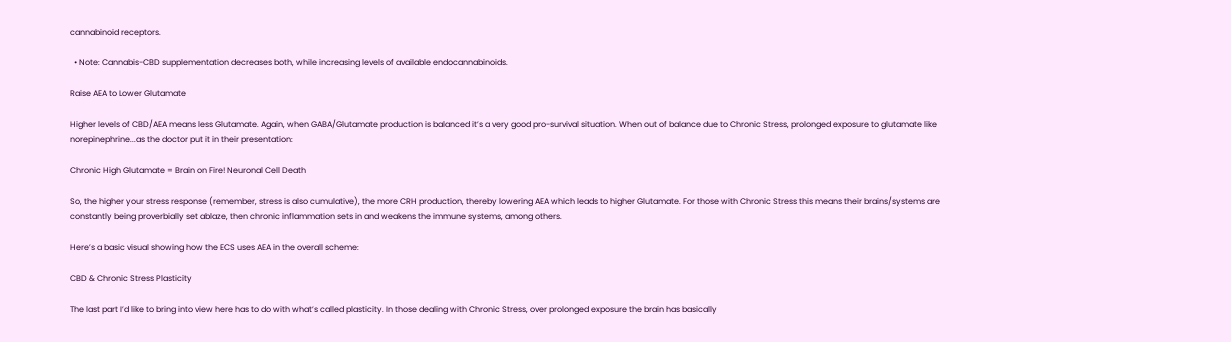cannabinoid receptors.

  • Note: Cannabis-CBD supplementation decreases both, while increasing levels of available endocannabinoids.

Raise AEA to Lower Glutamate

Higher levels of CBD/AEA means less Glutamate. Again, when GABA/Glutamate production is balanced it’s a very good pro-survival situation. When out of balance due to Chronic Stress, prolonged exposure to glutamate like norepinephrine...as the doctor put it in their presentation:

Chronic High Glutamate = Brain on Fire! Neuronal Cell Death

So, the higher your stress response (remember, stress is also cumulative), the more CRH production, thereby lowering AEA which leads to higher Glutamate. For those with Chronic Stress this means their brains/systems are constantly being proverbially set ablaze, then chronic inflammation sets in and weakens the immune systems, among others.

Here’s a basic visual showing how the ECS uses AEA in the overall scheme:

CBD & Chronic Stress Plasticity

The last part I’d like to bring into view here has to do with what’s called plasticity. In those dealing with Chronic Stress, over prolonged exposure the brain has basically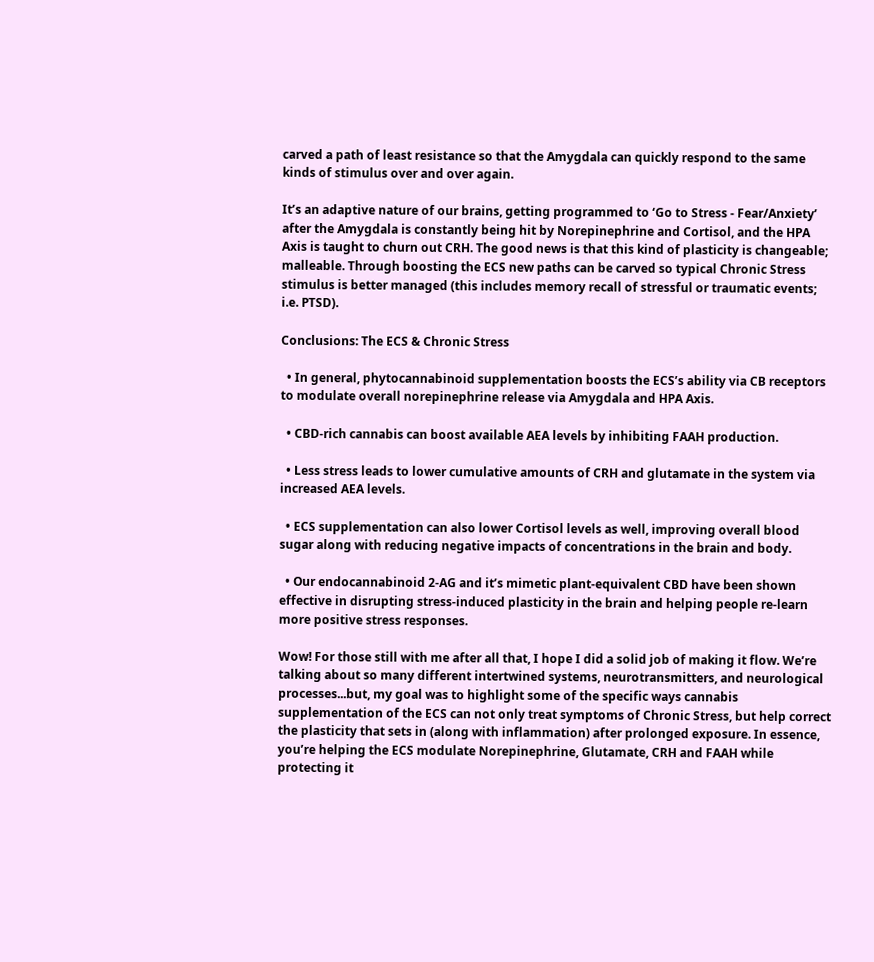carved a path of least resistance so that the Amygdala can quickly respond to the same kinds of stimulus over and over again.

It’s an adaptive nature of our brains, getting programmed to ‘Go to Stress - Fear/Anxiety’ after the Amygdala is constantly being hit by Norepinephrine and Cortisol, and the HPA Axis is taught to churn out CRH. The good news is that this kind of plasticity is changeable; malleable. Through boosting the ECS new paths can be carved so typical Chronic Stress stimulus is better managed (this includes memory recall of stressful or traumatic events; i.e. PTSD).

Conclusions: The ECS & Chronic Stress

  • In general, phytocannabinoid supplementation boosts the ECS’s ability via CB receptors to modulate overall norepinephrine release via Amygdala and HPA Axis.

  • CBD-rich cannabis can boost available AEA levels by inhibiting FAAH production.

  • Less stress leads to lower cumulative amounts of CRH and glutamate in the system via increased AEA levels.

  • ECS supplementation can also lower Cortisol levels as well, improving overall blood sugar along with reducing negative impacts of concentrations in the brain and body.

  • Our endocannabinoid 2-AG and it’s mimetic plant-equivalent CBD have been shown effective in disrupting stress-induced plasticity in the brain and helping people re-learn more positive stress responses.

Wow! For those still with me after all that, I hope I did a solid job of making it flow. We’re talking about so many different intertwined systems, neurotransmitters, and neurological processes...but, my goal was to highlight some of the specific ways cannabis supplementation of the ECS can not only treat symptoms of Chronic Stress, but help correct the plasticity that sets in (along with inflammation) after prolonged exposure. In essence, you’re helping the ECS modulate Norepinephrine, Glutamate, CRH and FAAH while protecting it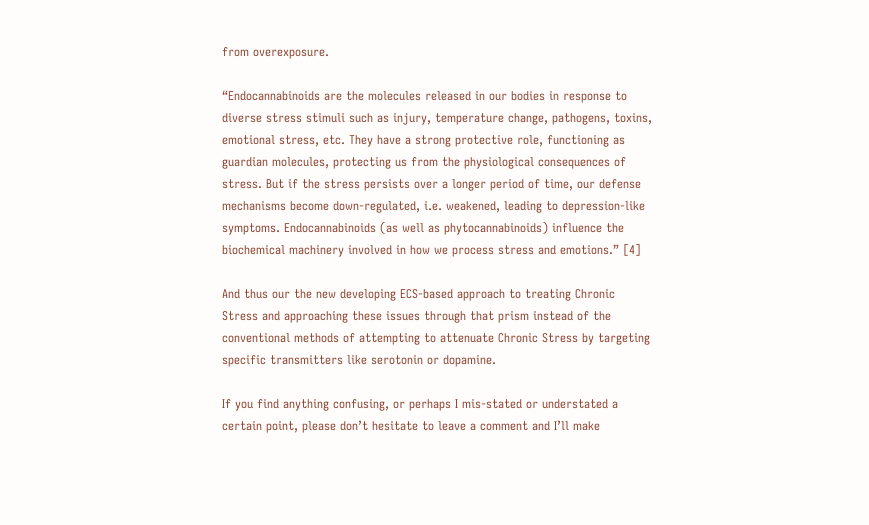from overexposure.

“Endocannabinoids are the molecules released in our bodies in response to diverse stress stimuli such as injury, temperature change, pathogens, toxins, emotional stress, etc. They have a strong protective role, functioning as guardian molecules, protecting us from the physiological consequences of stress. But if the stress persists over a longer period of time, our defense mechanisms become down-regulated, i.e. weakened, leading to depression-like symptoms. Endocannabinoids (as well as phytocannabinoids) influence the biochemical machinery involved in how we process stress and emotions.” [4]

And thus our the new developing ECS-based approach to treating Chronic Stress and approaching these issues through that prism instead of the conventional methods of attempting to attenuate Chronic Stress by targeting specific transmitters like serotonin or dopamine.

If you find anything confusing, or perhaps I mis-stated or understated a certain point, please don’t hesitate to leave a comment and I’ll make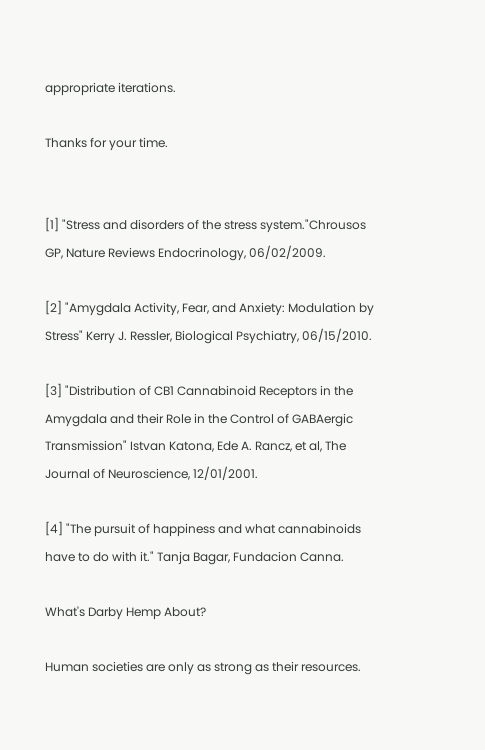appropriate iterations.

Thanks for your time.


[1] "Stress and disorders of the stress system."Chrousos GP, Nature Reviews Endocrinology, 06/02/2009.

[2] "Amygdala Activity, Fear, and Anxiety: Modulation by Stress" Kerry J. Ressler, Biological Psychiatry, 06/15/2010.

[3] "Distribution of CB1 Cannabinoid Receptors in the Amygdala and their Role in the Control of GABAergic Transmission" Istvan Katona, Ede A. Rancz, et al, The Journal of Neuroscience, 12/01/2001.

[4] "The pursuit of happiness and what cannabinoids have to do with it." Tanja Bagar, Fundacion Canna.

What's Darby Hemp About?

Human societies are only as strong as their resources.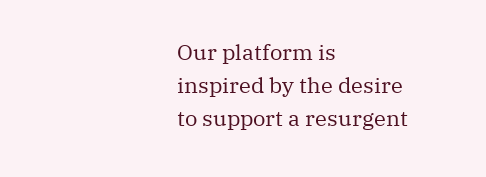Our platform is inspired by the desire to support a resurgent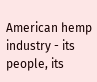American hemp industry - its people, its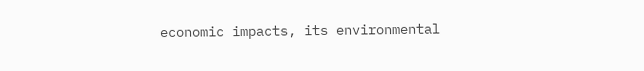economic impacts, its environmental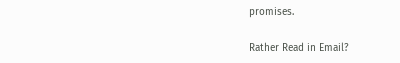promises.

Rather Read in Email?